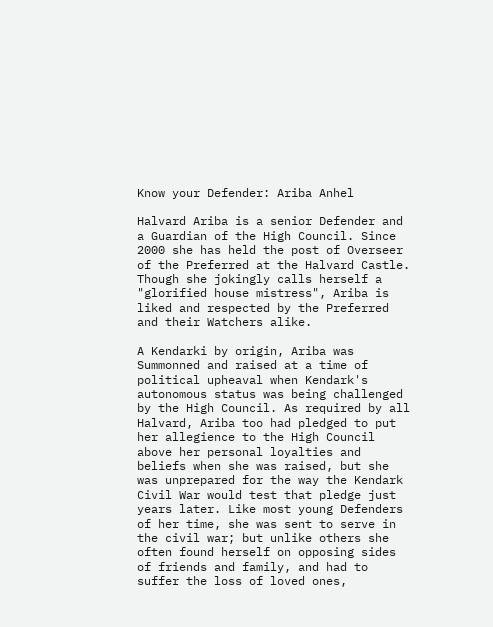Know your Defender: Ariba Anhel

Halvard Ariba is a senior Defender and a Guardian of the High Council. Since 2000 she has held the post of Overseer of the Preferred at the Halvard Castle. Though she jokingly calls herself a "glorified house mistress", Ariba is liked and respected by the Preferred and their Watchers alike.

A Kendarki by origin, Ariba was Summonned and raised at a time of political upheaval when Kendark's autonomous status was being challenged by the High Council. As required by all Halvard, Ariba too had pledged to put her allegience to the High Council above her personal loyalties and beliefs when she was raised, but she was unprepared for the way the Kendark Civil War would test that pledge just years later. Like most young Defenders of her time, she was sent to serve in the civil war; but unlike others she often found herself on opposing sides of friends and family, and had to suffer the loss of loved ones,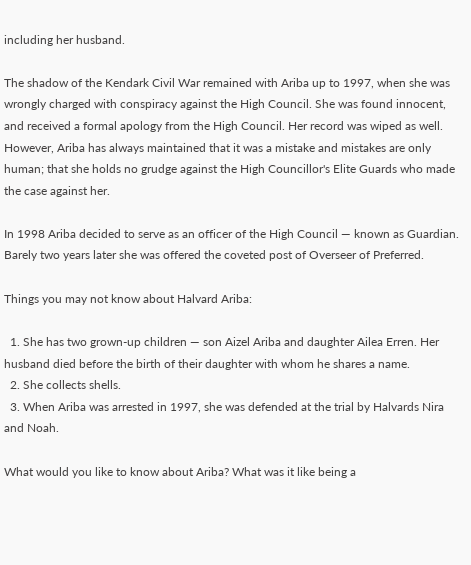including her husband.

The shadow of the Kendark Civil War remained with Ariba up to 1997, when she was wrongly charged with conspiracy against the High Council. She was found innocent, and received a formal apology from the High Council. Her record was wiped as well. However, Ariba has always maintained that it was a mistake and mistakes are only human; that she holds no grudge against the High Councillor's Elite Guards who made the case against her.

In 1998 Ariba decided to serve as an officer of the High Council — known as Guardian. Barely two years later she was offered the coveted post of Overseer of Preferred.

Things you may not know about Halvard Ariba:

  1. She has two grown-up children — son Aizel Ariba and daughter Ailea Erren. Her husband died before the birth of their daughter with whom he shares a name.
  2. She collects shells.
  3. When Ariba was arrested in 1997, she was defended at the trial by Halvards Nira and Noah.

What would you like to know about Ariba? What was it like being a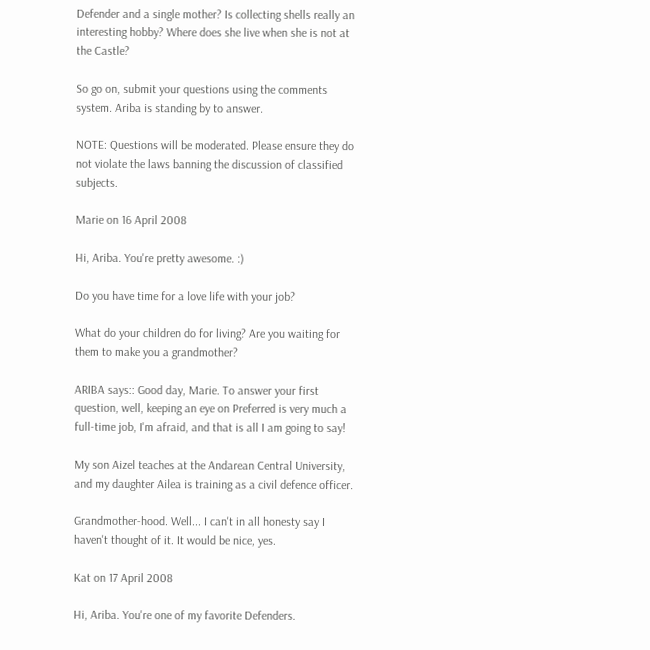Defender and a single mother? Is collecting shells really an interesting hobby? Where does she live when she is not at the Castle?

So go on, submit your questions using the comments system. Ariba is standing by to answer.

NOTE: Questions will be moderated. Please ensure they do not violate the laws banning the discussion of classified subjects.

Marie on 16 April 2008

Hi, Ariba. You're pretty awesome. :)

Do you have time for a love life with your job?

What do your children do for living? Are you waiting for them to make you a grandmother?

ARIBA says:: Good day, Marie. To answer your first question, well, keeping an eye on Preferred is very much a full-time job, I'm afraid, and that is all I am going to say!

My son Aizel teaches at the Andarean Central University, and my daughter Ailea is training as a civil defence officer.

Grandmother-hood. Well... I can't in all honesty say I haven't thought of it. It would be nice, yes.

Kat on 17 April 2008

Hi, Ariba. You're one of my favorite Defenders.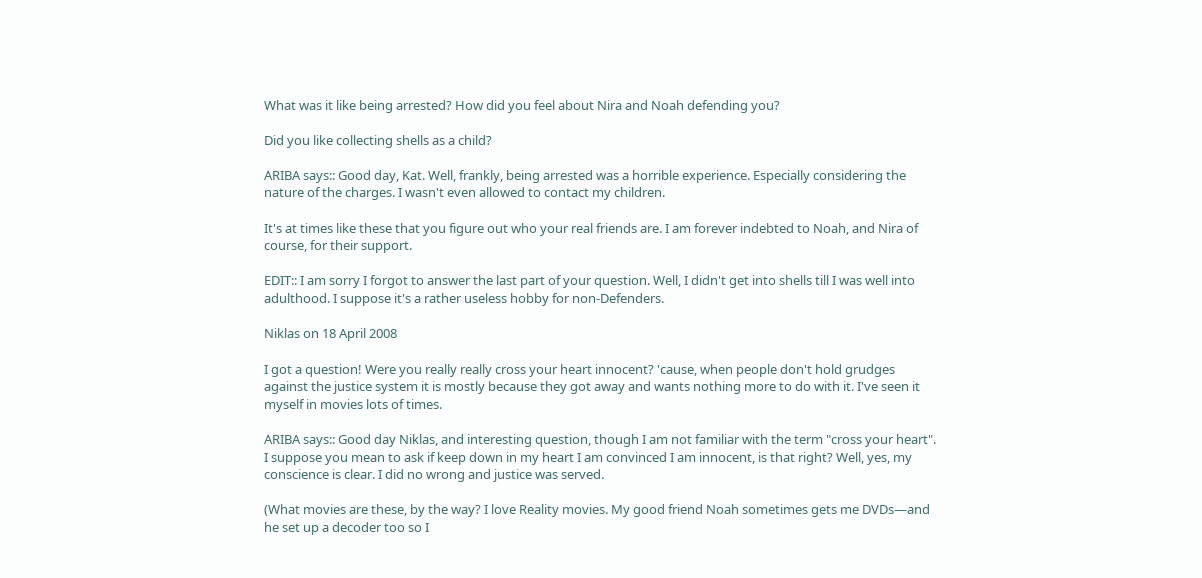What was it like being arrested? How did you feel about Nira and Noah defending you?

Did you like collecting shells as a child?

ARIBA says:: Good day, Kat. Well, frankly, being arrested was a horrible experience. Especially considering the nature of the charges. I wasn't even allowed to contact my children.

It's at times like these that you figure out who your real friends are. I am forever indebted to Noah, and Nira of course, for their support.

EDIT:: I am sorry I forgot to answer the last part of your question. Well, I didn't get into shells till I was well into adulthood. I suppose it's a rather useless hobby for non-Defenders.

Niklas on 18 April 2008

I got a question! Were you really really cross your heart innocent? 'cause, when people don't hold grudges against the justice system it is mostly because they got away and wants nothing more to do with it. I've seen it myself in movies lots of times.

ARIBA says:: Good day Niklas, and interesting question, though I am not familiar with the term "cross your heart". I suppose you mean to ask if keep down in my heart I am convinced I am innocent, is that right? Well, yes, my conscience is clear. I did no wrong and justice was served.

(What movies are these, by the way? I love Reality movies. My good friend Noah sometimes gets me DVDs—and he set up a decoder too so I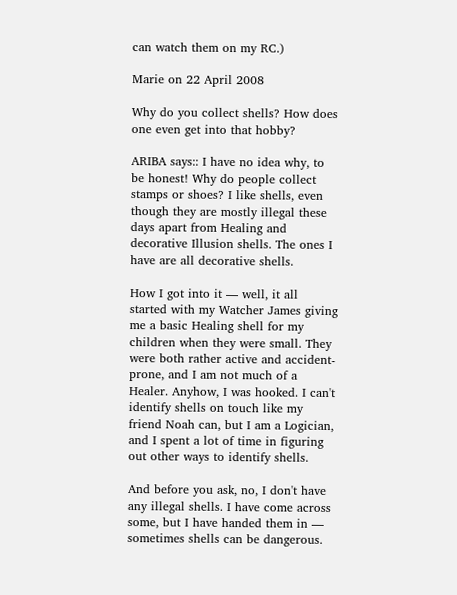can watch them on my RC.)

Marie on 22 April 2008

Why do you collect shells? How does one even get into that hobby?

ARIBA says:: I have no idea why, to be honest! Why do people collect stamps or shoes? I like shells, even though they are mostly illegal these days apart from Healing and decorative Illusion shells. The ones I have are all decorative shells.

How I got into it — well, it all started with my Watcher James giving me a basic Healing shell for my children when they were small. They were both rather active and accident-prone, and I am not much of a Healer. Anyhow, I was hooked. I can't identify shells on touch like my friend Noah can, but I am a Logician, and I spent a lot of time in figuring out other ways to identify shells.

And before you ask, no, I don't have any illegal shells. I have come across some, but I have handed them in — sometimes shells can be dangerous.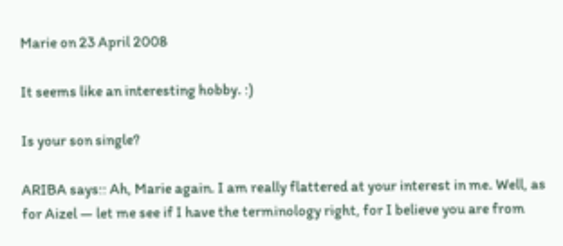Marie on 23 April 2008

It seems like an interesting hobby. :)

Is your son single?

ARIBA says:: Ah, Marie again. I am really flattered at your interest in me. Well, as for Aizel — let me see if I have the terminology right, for I believe you are from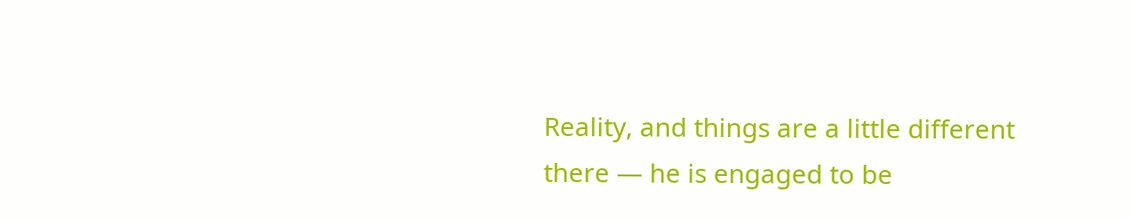Reality, and things are a little different there — he is engaged to be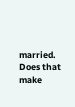married. Does that make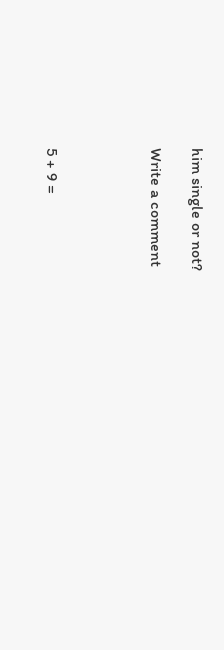him single or not?

Write a comment




5 + 9 =